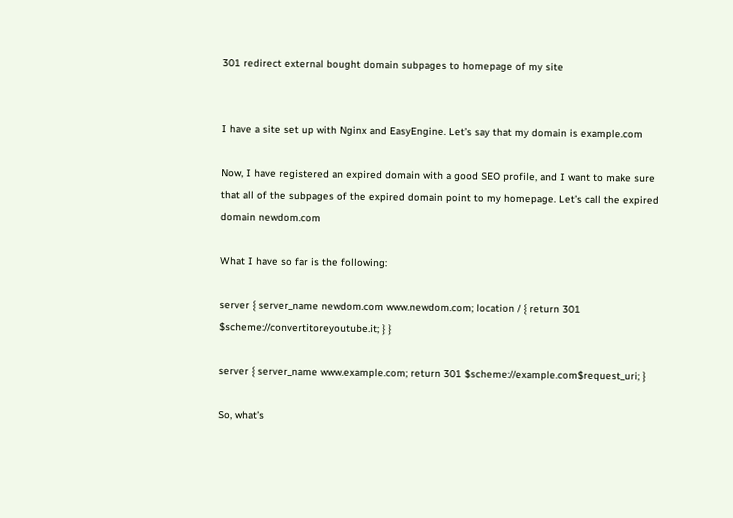301 redirect external bought domain subpages to homepage of my site


I have a site set up with Nginx and EasyEngine. Let’s say that my domain is example.com

Now, I have registered an expired domain with a good SEO profile, and I want to make sure that all of the subpages of the expired domain point to my homepage. Let’s call the expired domain newdom.com

What I have so far is the following:

server { server_name newdom.com www.newdom.com; location / { return 301 $scheme://convertitoreyoutube.it; } }

server { server_name www.example.com; return 301 $scheme://example.com$request_uri; }

So, what’s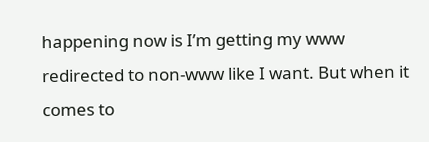happening now is I’m getting my www redirected to non-www like I want. But when it comes to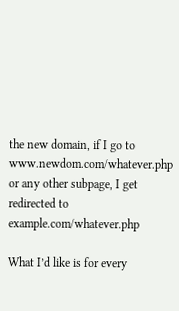the new domain, if I go to www.newdom.com/whatever.php or any other subpage, I get redirected to example.com/whatever.php

What I’d like is for every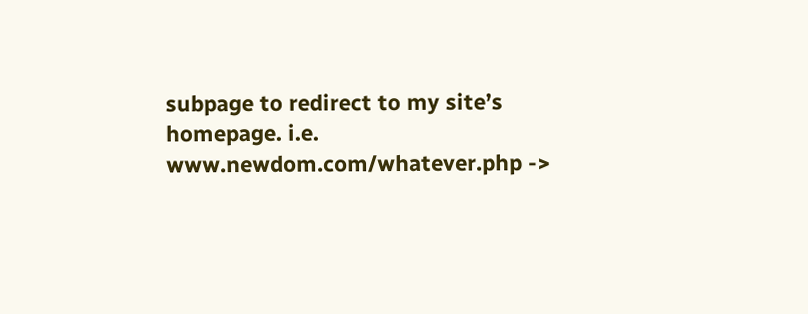subpage to redirect to my site’s homepage. i.e. www.newdom.com/whatever.php ->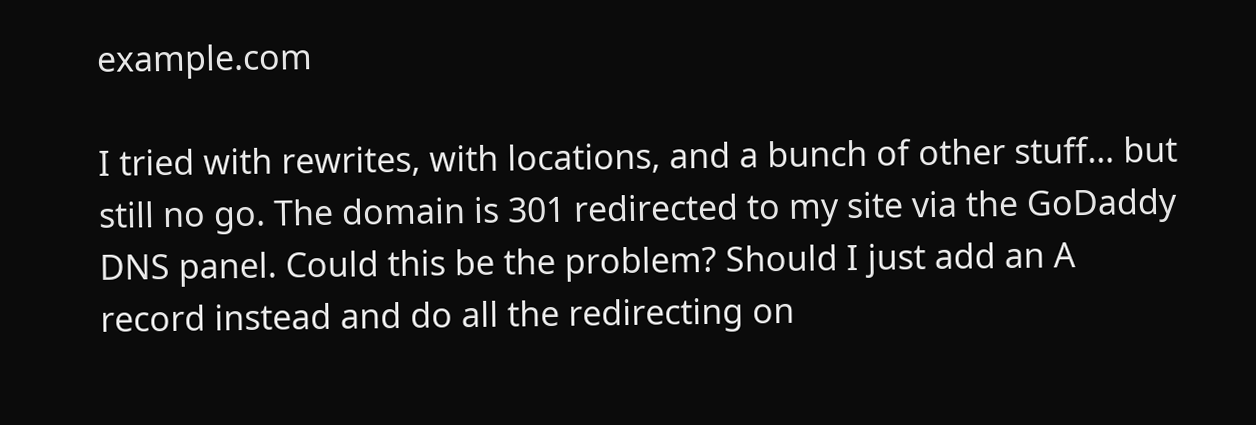example.com

I tried with rewrites, with locations, and a bunch of other stuff… but still no go. The domain is 301 redirected to my site via the GoDaddy DNS panel. Could this be the problem? Should I just add an A record instead and do all the redirecting on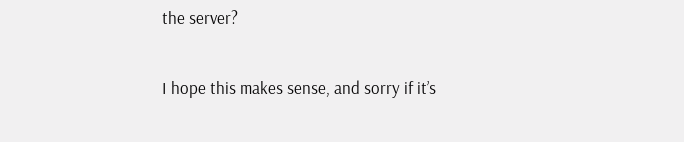the server?

I hope this makes sense, and sorry if it’s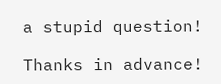a stupid question!

Thanks in advance!